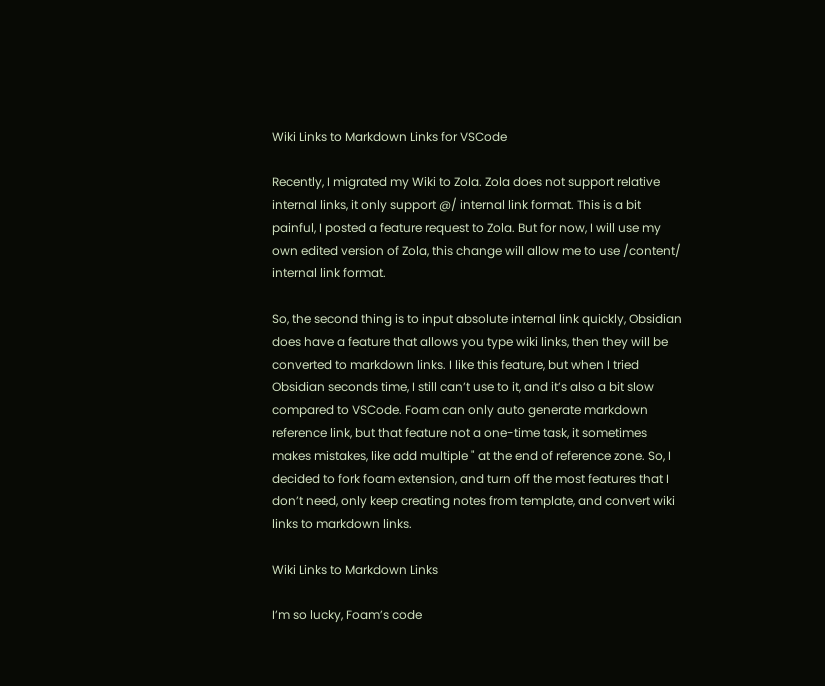Wiki Links to Markdown Links for VSCode

Recently, I migrated my Wiki to Zola. Zola does not support relative internal links, it only support @/ internal link format. This is a bit painful, I posted a feature request to Zola. But for now, I will use my own edited version of Zola, this change will allow me to use /content/ internal link format.

So, the second thing is to input absolute internal link quickly, Obsidian does have a feature that allows you type wiki links, then they will be converted to markdown links. I like this feature, but when I tried Obsidian seconds time, I still can’t use to it, and it’s also a bit slow compared to VSCode. Foam can only auto generate markdown reference link, but that feature not a one-time task, it sometimes makes mistakes, like add multiple " at the end of reference zone. So, I decided to fork foam extension, and turn off the most features that I don’t need, only keep creating notes from template, and convert wiki links to markdown links.

Wiki Links to Markdown Links

I’m so lucky, Foam’s code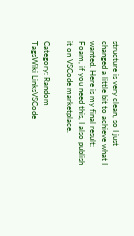structure is very clean, so I just changed a little bit to achieve what I wanted. Here is my final result: Foam, if you need this, I also publish it on VSCode marketplace.

Category: Random
TagsWiki LinksVSCode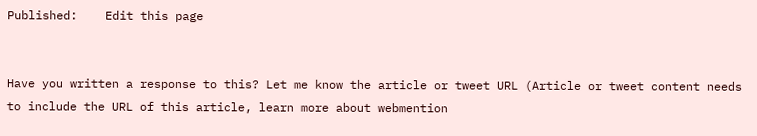Published:    Edit this page


Have you written a response to this? Let me know the article or tweet URL (Article or tweet content needs to include the URL of this article, learn more about webmention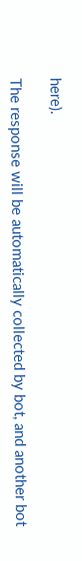here).

The response will be automatically collected by bot, and another bot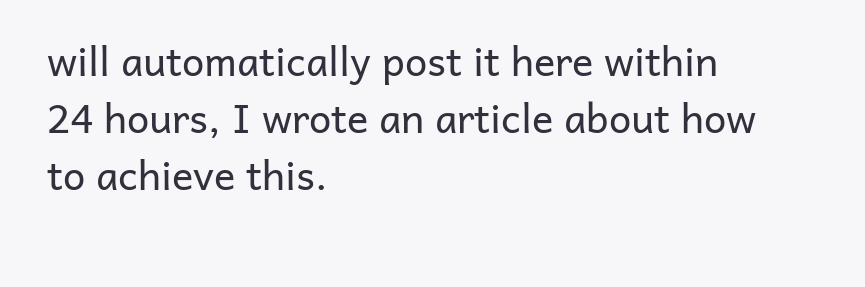will automatically post it here within 24 hours, I wrote an article about how to achieve this.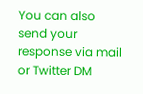You can also send your response via mail or Twitter DM